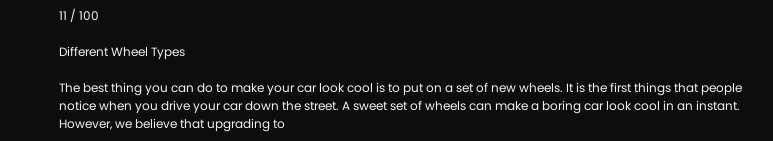11 / 100

Different Wheel Types

The best thing you can do to make your car look cool is to put on a set of new wheels. It is the first things that people notice when you drive your car down the street. A sweet set of wheels can make a boring car look cool in an instant. However, we believe that upgrading to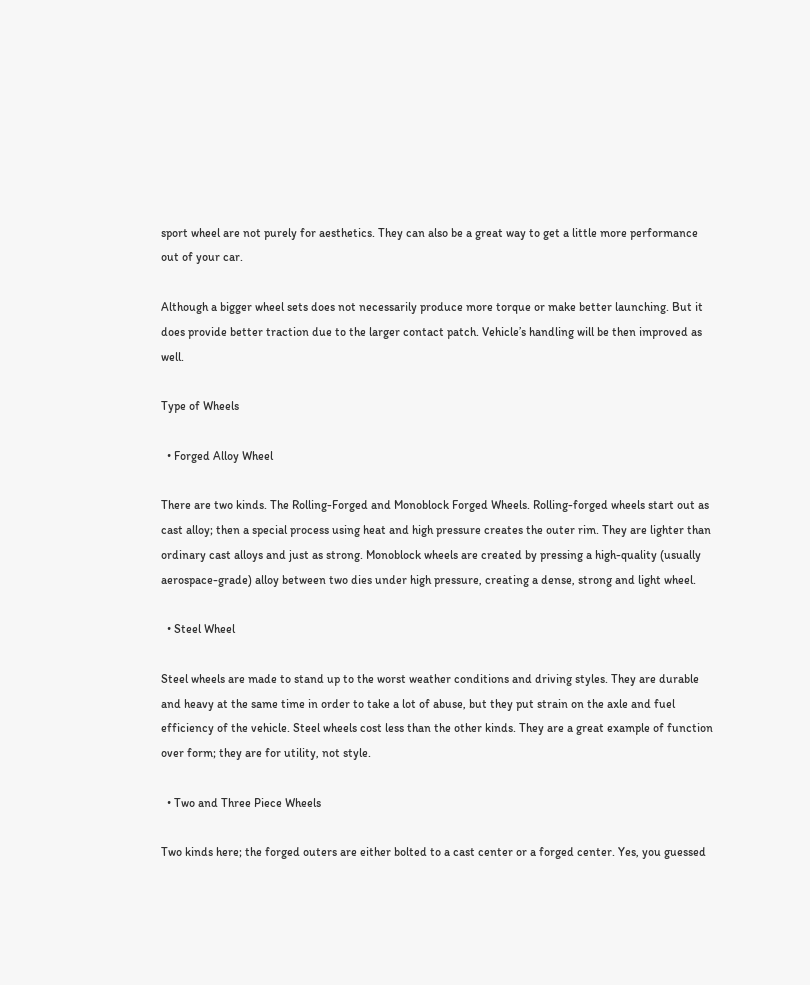sport wheel are not purely for aesthetics. They can also be a great way to get a little more performance out of your car.

Although a bigger wheel sets does not necessarily produce more torque or make better launching. But it does provide better traction due to the larger contact patch. Vehicle’s handling will be then improved as well.

Type of Wheels

  • Forged Alloy Wheel

There are two kinds. The Rolling-Forged and Monoblock Forged Wheels. Rolling-forged wheels start out as cast alloy; then a special process using heat and high pressure creates the outer rim. They are lighter than ordinary cast alloys and just as strong. Monoblock wheels are created by pressing a high-quality (usually aerospace-grade) alloy between two dies under high pressure, creating a dense, strong and light wheel.

  • Steel Wheel

Steel wheels are made to stand up to the worst weather conditions and driving styles. They are durable and heavy at the same time in order to take a lot of abuse, but they put strain on the axle and fuel efficiency of the vehicle. Steel wheels cost less than the other kinds. They are a great example of function over form; they are for utility, not style.

  • Two and Three Piece Wheels

Two kinds here; the forged outers are either bolted to a cast center or a forged center. Yes, you guessed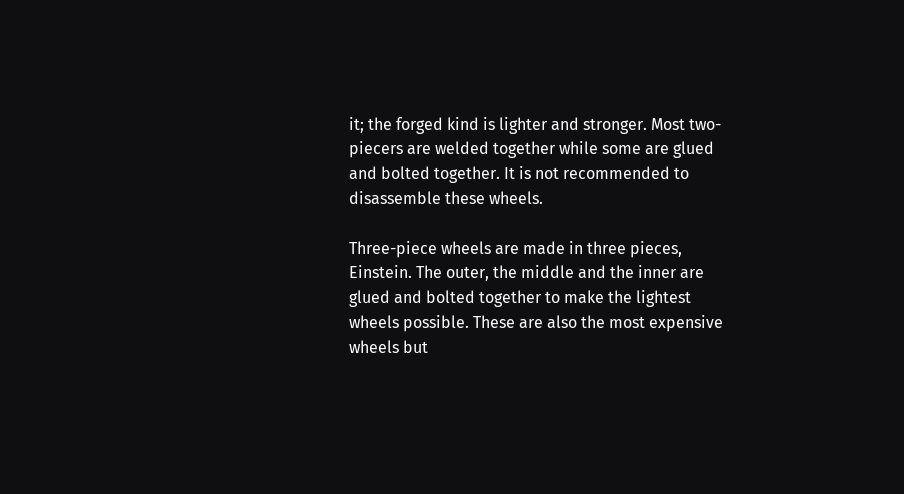it; the forged kind is lighter and stronger. Most two-piecers are welded together while some are glued and bolted together. It is not recommended to disassemble these wheels.

Three-piece wheels are made in three pieces, Einstein. The outer, the middle and the inner are glued and bolted together to make the lightest wheels possible. These are also the most expensive wheels but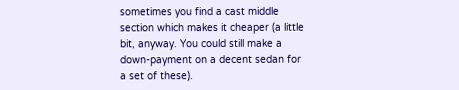sometimes you find a cast middle section which makes it cheaper (a little bit, anyway. You could still make a down-payment on a decent sedan for a set of these).